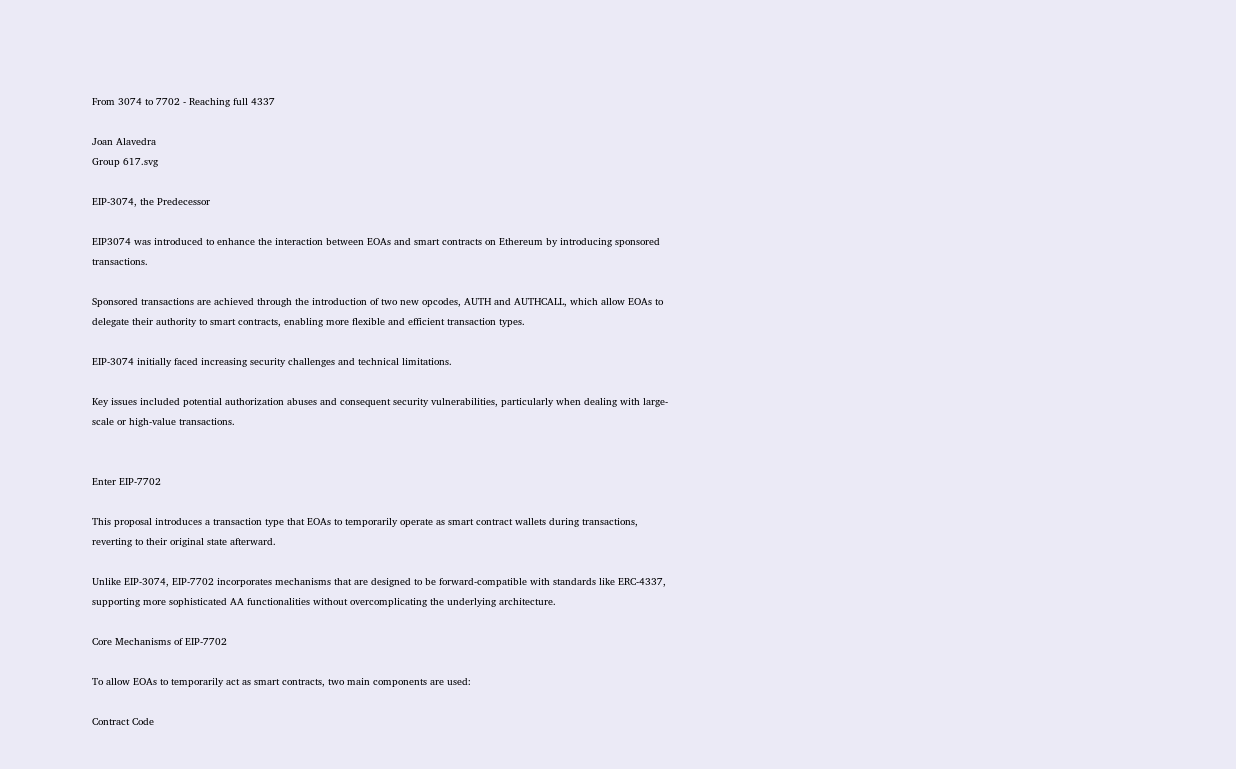From 3074 to 7702 - Reaching full 4337

Joan Alavedra
Group 617.svg

EIP-3074, the Predecessor

EIP3074 was introduced to enhance the interaction between EOAs and smart contracts on Ethereum by introducing sponsored transactions.

Sponsored transactions are achieved through the introduction of two new opcodes, AUTH and AUTHCALL, which allow EOAs to delegate their authority to smart contracts, enabling more flexible and efficient transaction types.

EIP-3074 initially faced increasing security challenges and technical limitations.

Key issues included potential authorization abuses and consequent security vulnerabilities, particularly when dealing with large-scale or high-value transactions.


Enter EIP-7702

This proposal introduces a transaction type that EOAs to temporarily operate as smart contract wallets during transactions, reverting to their original state afterward.

Unlike EIP-3074, EIP-7702 incorporates mechanisms that are designed to be forward-compatible with standards like ERC-4337, supporting more sophisticated AA functionalities without overcomplicating the underlying architecture.

Core Mechanisms of EIP-7702

To allow EOAs to temporarily act as smart contracts, two main components are used:

Contract Code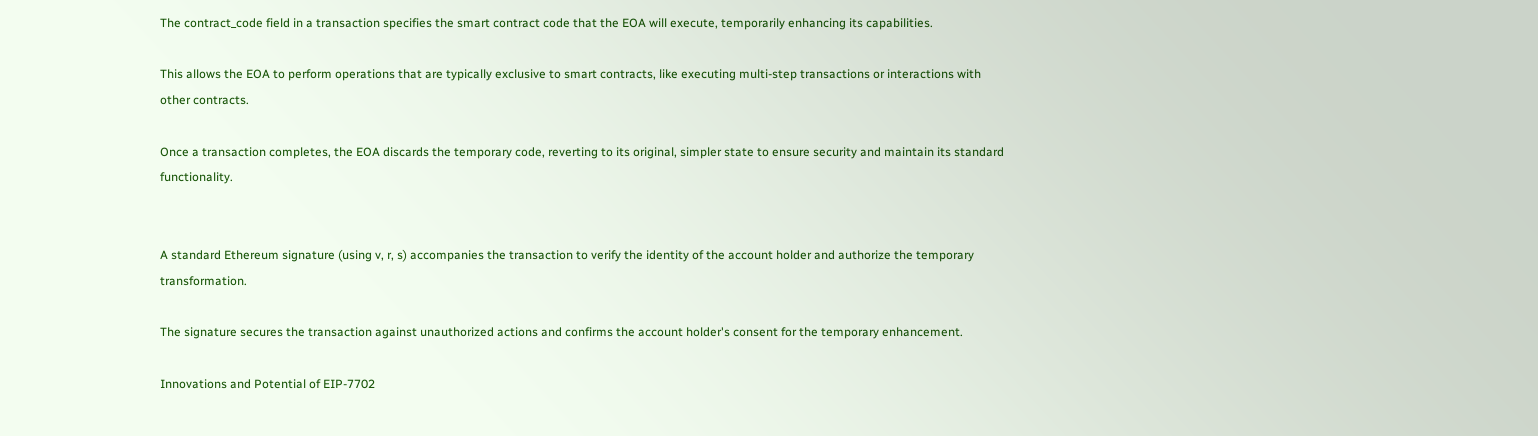The contract_code field in a transaction specifies the smart contract code that the EOA will execute, temporarily enhancing its capabilities.

This allows the EOA to perform operations that are typically exclusive to smart contracts, like executing multi-step transactions or interactions with other contracts.

Once a transaction completes, the EOA discards the temporary code, reverting to its original, simpler state to ensure security and maintain its standard functionality.


A standard Ethereum signature (using v, r, s) accompanies the transaction to verify the identity of the account holder and authorize the temporary transformation.

The signature secures the transaction against unauthorized actions and confirms the account holder's consent for the temporary enhancement.

Innovations and Potential of EIP-7702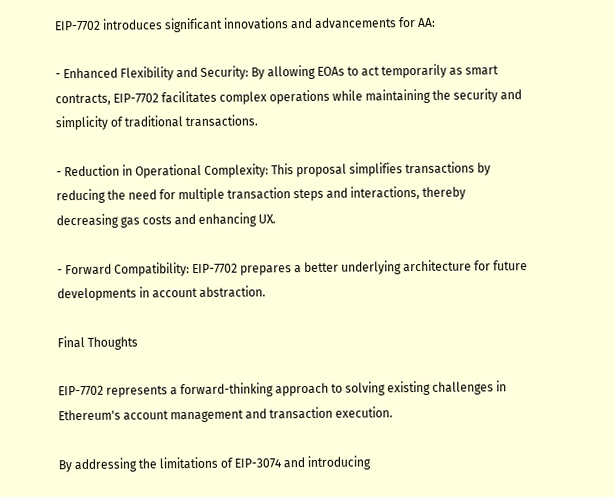EIP-7702 introduces significant innovations and advancements for AA:

- Enhanced Flexibility and Security: By allowing EOAs to act temporarily as smart contracts, EIP-7702 facilitates complex operations while maintaining the security and simplicity of traditional transactions.

- Reduction in Operational Complexity: This proposal simplifies transactions by reducing the need for multiple transaction steps and interactions, thereby decreasing gas costs and enhancing UX.

- Forward Compatibility: EIP-7702 prepares a better underlying architecture for future developments in account abstraction.

Final Thoughts

EIP-7702 represents a forward-thinking approach to solving existing challenges in Ethereum's account management and transaction execution.

By addressing the limitations of EIP-3074 and introducing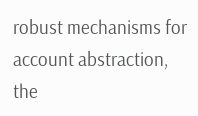robust mechanisms for account abstraction, the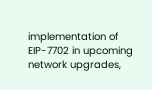implementation of EIP-7702 in upcoming network upgrades,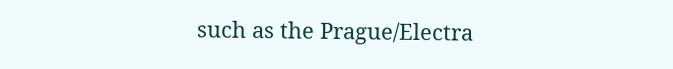such as the Prague/Electra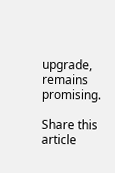upgrade, remains promising.

Share this article